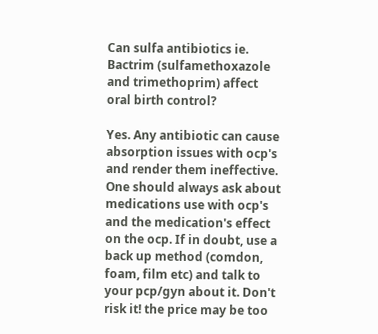Can sulfa antibiotics ie. Bactrim (sulfamethoxazole and trimethoprim) affect oral birth control?

Yes. Any antibiotic can cause absorption issues with ocp's and render them ineffective. One should always ask about medications use with ocp's and the medication's effect on the ocp. If in doubt, use a back up method (comdon, foam, film etc) and talk to your pcp/gyn about it. Don't risk it! the price may be too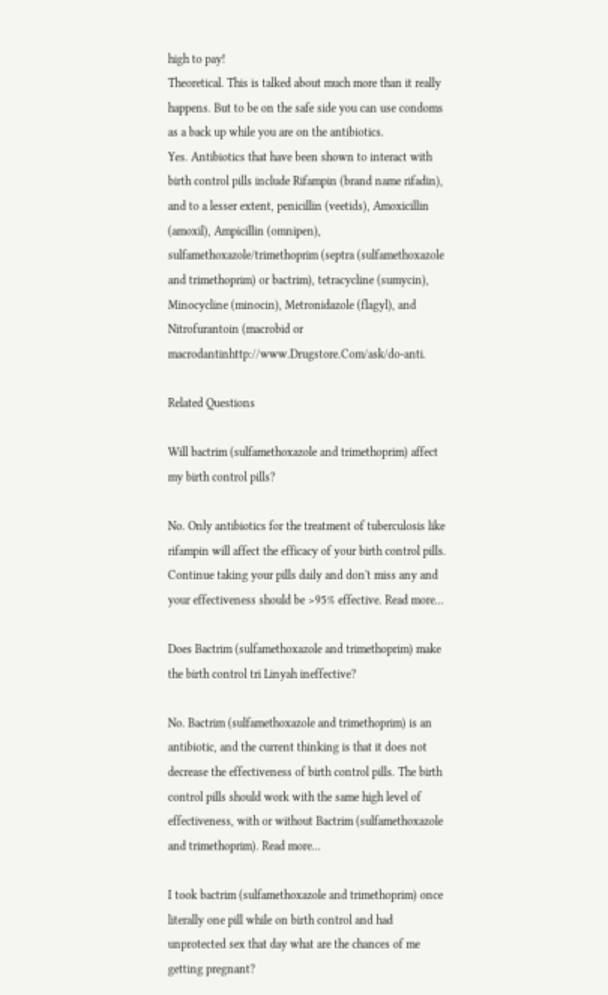high to pay!
Theoretical. This is talked about much more than it really happens. But to be on the safe side you can use condoms as a back up while you are on the antibiotics.
Yes. Antibiotics that have been shown to interact with birth control pills include Rifampin (brand name rifadin), and to a lesser extent, penicillin (veetids), Amoxicillin (amoxil), Ampicillin (omnipen), sulfamethoxazole/trimethoprim (septra (sulfamethoxazole and trimethoprim) or bactrim), tetracycline (sumycin), Minocycline (minocin), Metronidazole (flagyl), and Nitrofurantoin (macrobid or macrodantinhttp://www.Drugstore.Com/ask/do-anti.

Related Questions

Will bactrim (sulfamethoxazole and trimethoprim) affect my birth control pills?

No. Only antibiotics for the treatment of tuberculosis like rifampin will affect the efficacy of your birth control pills. Continue taking your pills daily and don't miss any and your effectiveness should be >95% effective. Read more...

Does Bactrim (sulfamethoxazole and trimethoprim) make the birth control tri Linyah ineffective?

No. Bactrim (sulfamethoxazole and trimethoprim) is an antibiotic, and the current thinking is that it does not decrease the effectiveness of birth control pills. The birth control pills should work with the same high level of effectiveness, with or without Bactrim (sulfamethoxazole and trimethoprim). Read more...

I took bactrim (sulfamethoxazole and trimethoprim) once literally one pill while on birth control and had unprotected sex that day what are the chances of me getting pregnant?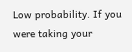Low probability. If you were taking your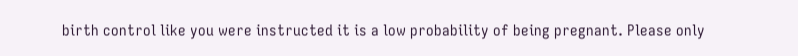birth control like you were instructed it is a low probability of being pregnant. Please only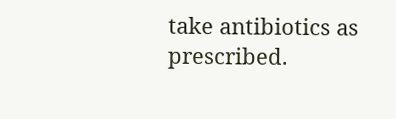take antibiotics as prescribed.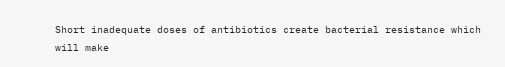Short inadequate doses of antibiotics create bacterial resistance which will make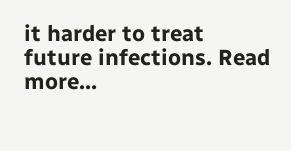it harder to treat future infections. Read more...